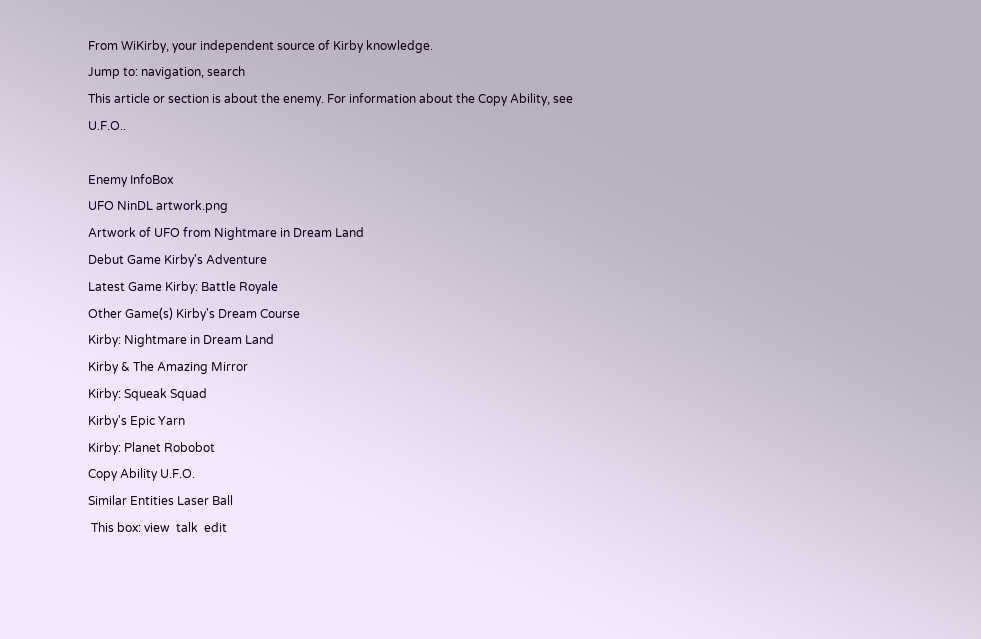From WiKirby, your independent source of Kirby knowledge.
Jump to: navigation, search
This article or section is about the enemy. For information about the Copy Ability, see U.F.O..

Enemy InfoBox
UFO NinDL artwork.png
Artwork of UFO from Nightmare in Dream Land
Debut Game Kirby's Adventure
Latest Game Kirby: Battle Royale
Other Game(s) Kirby's Dream Course
Kirby: Nightmare in Dream Land
Kirby & The Amazing Mirror
Kirby: Squeak Squad
Kirby's Epic Yarn
Kirby: Planet Robobot
Copy Ability U.F.O.
Similar Entities Laser Ball
 This box: view  talk  edit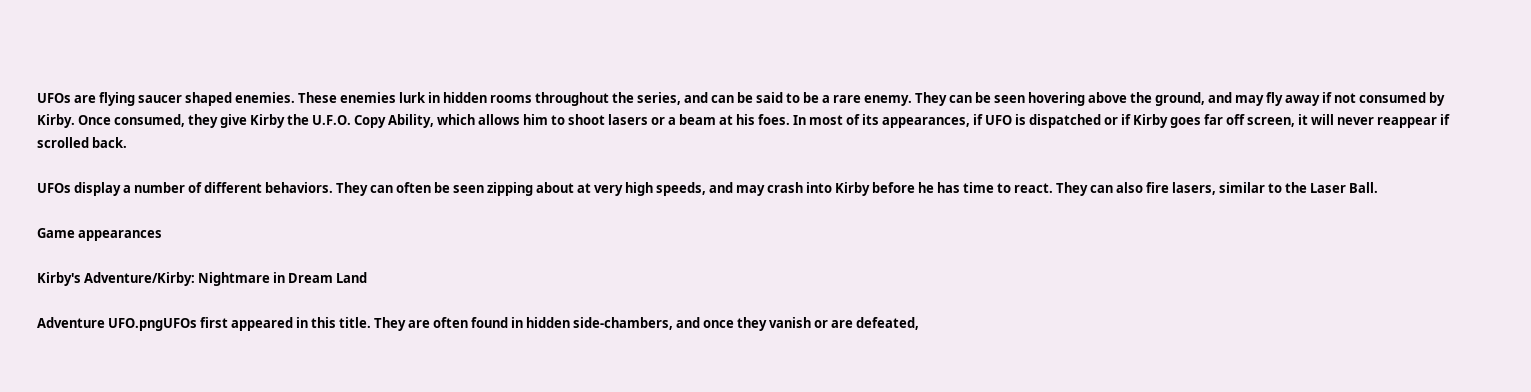UFOs are flying saucer shaped enemies. These enemies lurk in hidden rooms throughout the series, and can be said to be a rare enemy. They can be seen hovering above the ground, and may fly away if not consumed by Kirby. Once consumed, they give Kirby the U.F.O. Copy Ability, which allows him to shoot lasers or a beam at his foes. In most of its appearances, if UFO is dispatched or if Kirby goes far off screen, it will never reappear if scrolled back.

UFOs display a number of different behaviors. They can often be seen zipping about at very high speeds, and may crash into Kirby before he has time to react. They can also fire lasers, similar to the Laser Ball.

Game appearances

Kirby's Adventure/Kirby: Nightmare in Dream Land

Adventure UFO.pngUFOs first appeared in this title. They are often found in hidden side-chambers, and once they vanish or are defeated,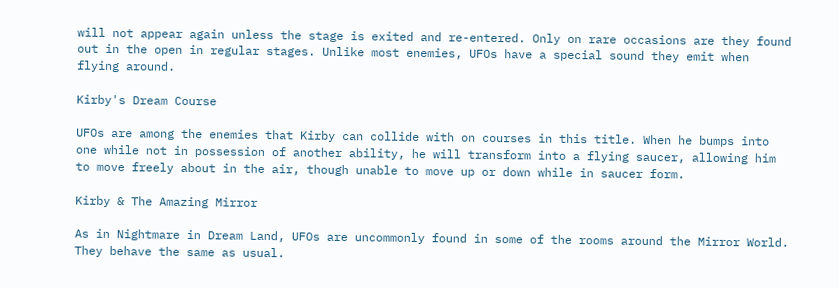will not appear again unless the stage is exited and re-entered. Only on rare occasions are they found out in the open in regular stages. Unlike most enemies, UFOs have a special sound they emit when flying around.

Kirby's Dream Course

UFOs are among the enemies that Kirby can collide with on courses in this title. When he bumps into one while not in possession of another ability, he will transform into a flying saucer, allowing him to move freely about in the air, though unable to move up or down while in saucer form.

Kirby & The Amazing Mirror

As in Nightmare in Dream Land, UFOs are uncommonly found in some of the rooms around the Mirror World. They behave the same as usual.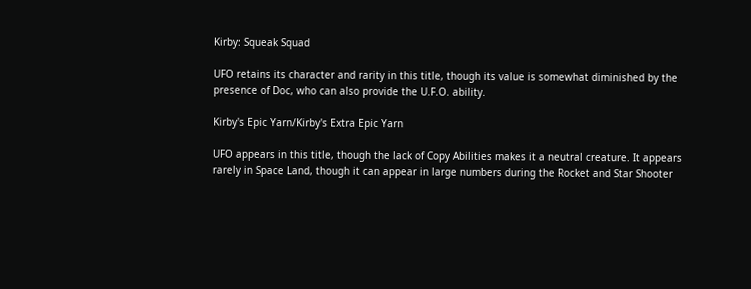Kirby: Squeak Squad

UFO retains its character and rarity in this title, though its value is somewhat diminished by the presence of Doc, who can also provide the U.F.O. ability.

Kirby's Epic Yarn/Kirby's Extra Epic Yarn

UFO appears in this title, though the lack of Copy Abilities makes it a neutral creature. It appears rarely in Space Land, though it can appear in large numbers during the Rocket and Star Shooter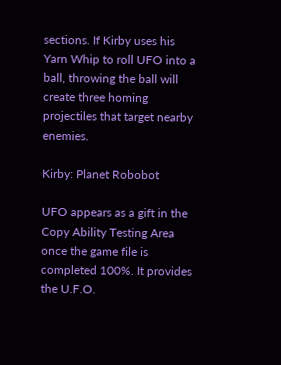sections. If Kirby uses his Yarn Whip to roll UFO into a ball, throwing the ball will create three homing projectiles that target nearby enemies.

Kirby: Planet Robobot

UFO appears as a gift in the Copy Ability Testing Area once the game file is completed 100%. It provides the U.F.O.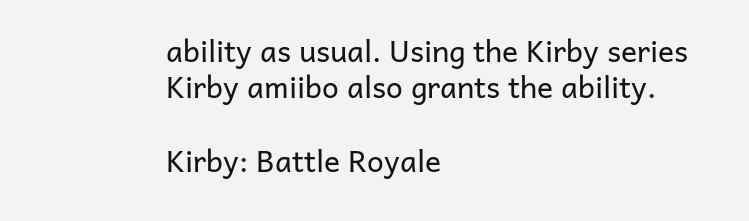ability as usual. Using the Kirby series Kirby amiibo also grants the ability.

Kirby: Battle Royale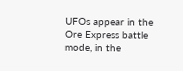UFOs appear in the Ore Express battle mode, in the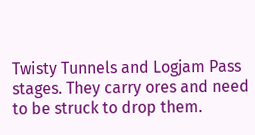Twisty Tunnels and Logjam Pass stages. They carry ores and need to be struck to drop them.